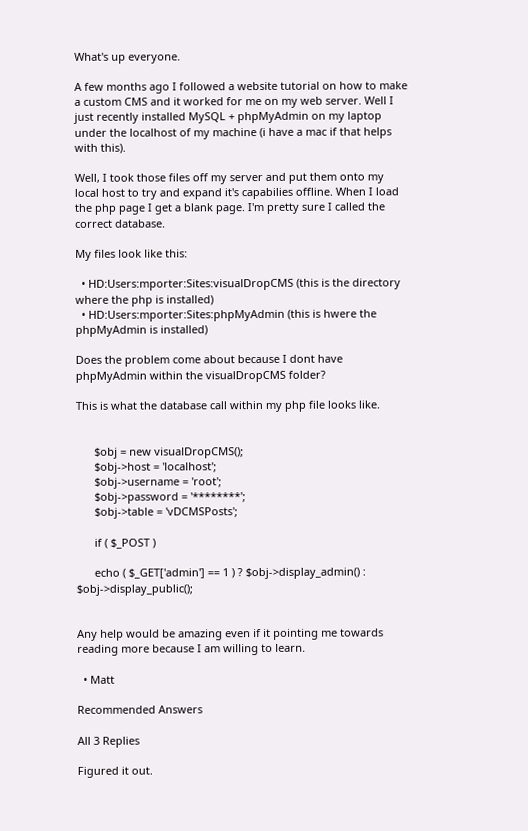What's up everyone.

A few months ago I followed a website tutorial on how to make a custom CMS and it worked for me on my web server. Well I just recently installed MySQL + phpMyAdmin on my laptop under the localhost of my machine (i have a mac if that helps with this).

Well, I took those files off my server and put them onto my local host to try and expand it's capabilies offline. When I load the php page I get a blank page. I'm pretty sure I called the correct database.

My files look like this:

  • HD:Users:mporter:Sites:visualDropCMS (this is the directory where the php is installed)
  • HD:Users:mporter:Sites:phpMyAdmin (this is hwere the phpMyAdmin is installed)

Does the problem come about because I dont have phpMyAdmin within the visualDropCMS folder?

This is what the database call within my php file looks like.


      $obj = new visualDropCMS();
      $obj->host = 'localhost';
      $obj->username = 'root';
      $obj->password = '********';
      $obj->table = 'vDCMSPosts';

      if ( $_POST )

      echo ( $_GET['admin'] == 1 ) ? $obj->display_admin() : $obj->display_public();


Any help would be amazing even if it pointing me towards reading more because I am willing to learn.

  • Matt

Recommended Answers

All 3 Replies

Figured it out.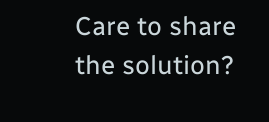Care to share the solution?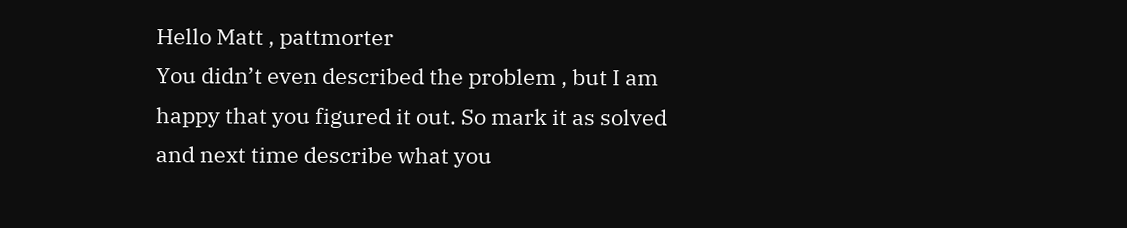Hello Matt , pattmorter
You didn’t even described the problem , but I am happy that you figured it out. So mark it as solved and next time describe what you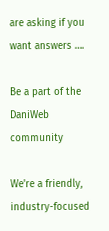are asking if you want answers ….

Be a part of the DaniWeb community

We're a friendly, industry-focused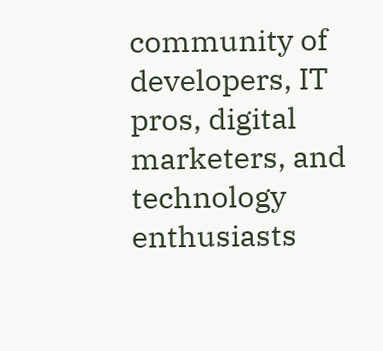community of developers, IT pros, digital marketers, and technology enthusiasts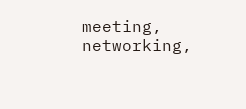meeting, networking,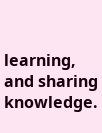learning, and sharing knowledge.